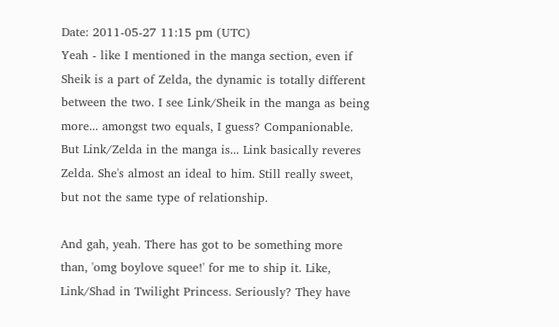Date: 2011-05-27 11:15 pm (UTC)
Yeah - like I mentioned in the manga section, even if Sheik is a part of Zelda, the dynamic is totally different between the two. I see Link/Sheik in the manga as being more... amongst two equals, I guess? Companionable. But Link/Zelda in the manga is... Link basically reveres Zelda. She's almost an ideal to him. Still really sweet, but not the same type of relationship.

And gah, yeah. There has got to be something more than, 'omg boylove squee!' for me to ship it. Like, Link/Shad in Twilight Princess. Seriously? They have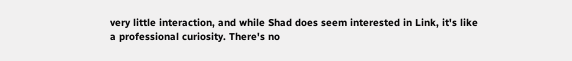very little interaction, and while Shad does seem interested in Link, it's like a professional curiosity. There's no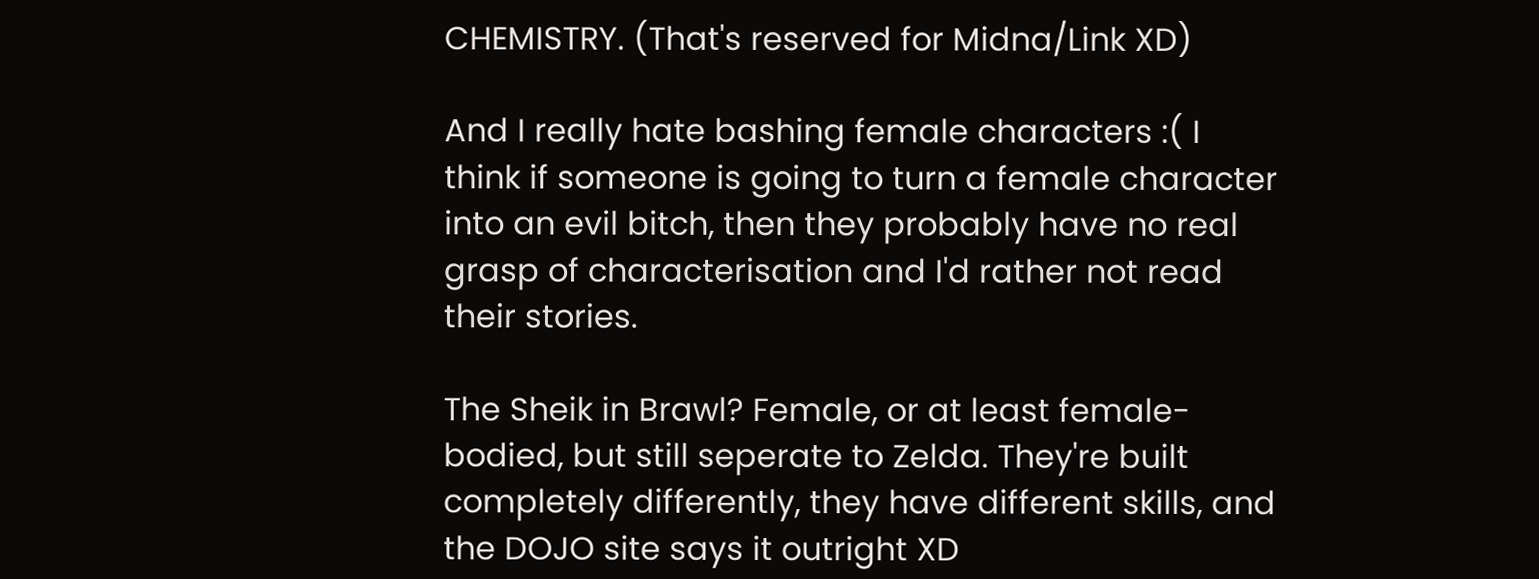CHEMISTRY. (That's reserved for Midna/Link XD)

And I really hate bashing female characters :( I think if someone is going to turn a female character into an evil bitch, then they probably have no real grasp of characterisation and I'd rather not read their stories.

The Sheik in Brawl? Female, or at least female-bodied, but still seperate to Zelda. They're built completely differently, they have different skills, and the DOJO site says it outright XD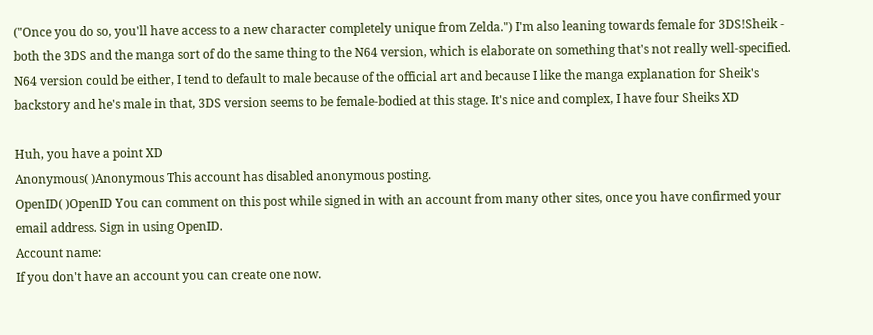("Once you do so, you'll have access to a new character completely unique from Zelda.") I'm also leaning towards female for 3DS!Sheik - both the 3DS and the manga sort of do the same thing to the N64 version, which is elaborate on something that's not really well-specified. N64 version could be either, I tend to default to male because of the official art and because I like the manga explanation for Sheik's backstory and he's male in that, 3DS version seems to be female-bodied at this stage. It's nice and complex, I have four Sheiks XD

Huh, you have a point XD
Anonymous( )Anonymous This account has disabled anonymous posting.
OpenID( )OpenID You can comment on this post while signed in with an account from many other sites, once you have confirmed your email address. Sign in using OpenID.
Account name:
If you don't have an account you can create one now.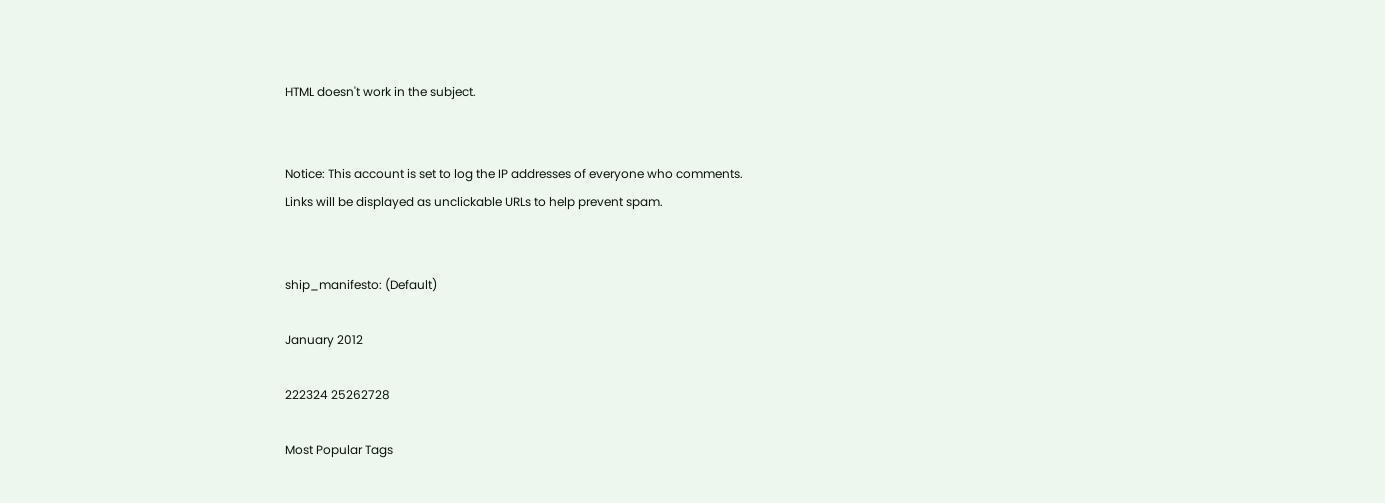HTML doesn't work in the subject.


Notice: This account is set to log the IP addresses of everyone who comments.
Links will be displayed as unclickable URLs to help prevent spam.


ship_manifesto: (Default)

January 2012

222324 25262728

Most Popular Tags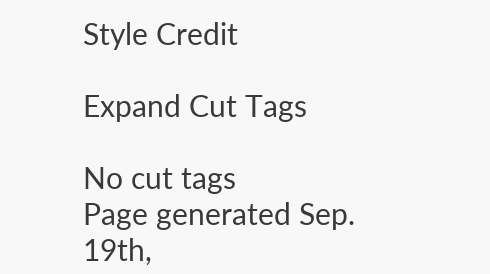Style Credit

Expand Cut Tags

No cut tags
Page generated Sep. 19th,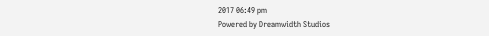2017 06:49 pm
Powered by Dreamwidth Studios